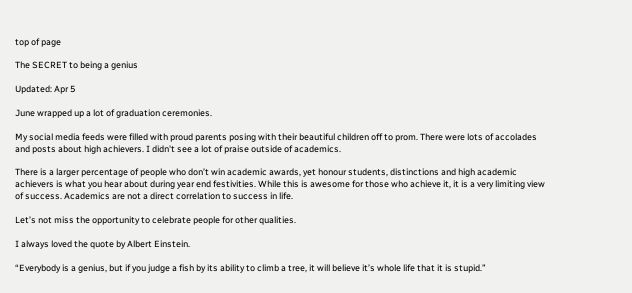top of page

The SECRET to being a genius

Updated: Apr 5

June wrapped up a lot of graduation ceremonies.

My social media feeds were filled with proud parents posing with their beautiful children off to prom. There were lots of accolades and posts about high achievers. I didn't see a lot of praise outside of academics.

There is a larger percentage of people who don’t win academic awards, yet honour students, distinctions and high academic achievers is what you hear about during year end festivities. While this is awesome for those who achieve it, it is a very limiting view of success. Academics are not a direct correlation to success in life.

Let’s not miss the opportunity to celebrate people for other qualities.

I always loved the quote by Albert Einstein.

“Everybody is a genius, but if you judge a fish by its ability to climb a tree, it will believe it’s whole life that it is stupid.”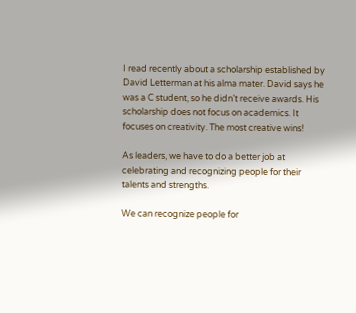I read recently about a scholarship established by David Letterman at his alma mater. David says he was a C student, so he didn’t receive awards. His scholarship does not focus on academics. It focuses on creativity. The most creative wins!

As leaders, we have to do a better job at celebrating and recognizing people for their talents and strengths.

We can recognize people for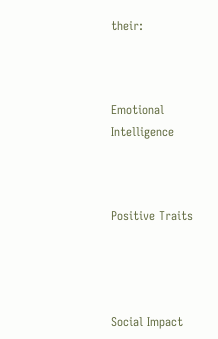their:



Emotional Intelligence



Positive Traits




Social Impact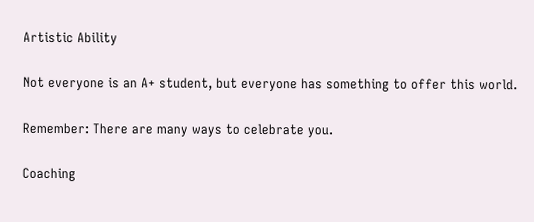Artistic Ability

Not everyone is an A+ student, but everyone has something to offer this world.

Remember: There are many ways to celebrate you.

Coaching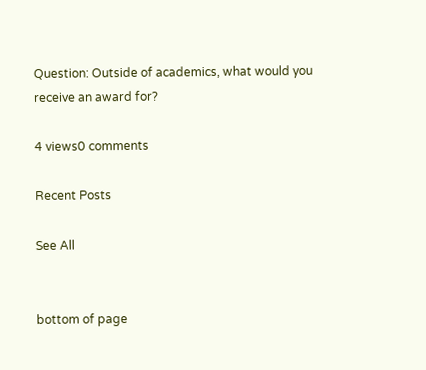Question: Outside of academics, what would you receive an award for?

4 views0 comments

Recent Posts

See All


bottom of page